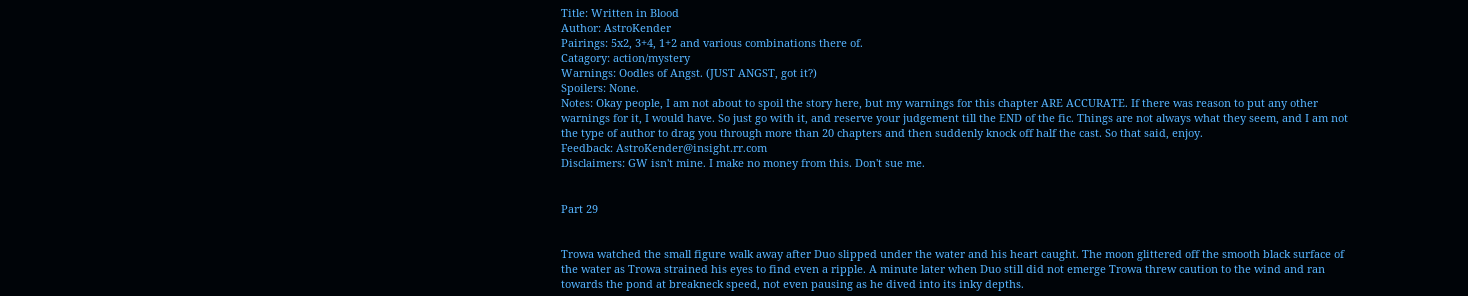Title: Written in Blood
Author: AstroKender
Pairings: 5x2, 3+4, 1+2 and various combinations there of.
Catagory: action/mystery
Warnings: Oodles of Angst. (JUST ANGST, got it?)
Spoilers: None.
Notes: Okay people, I am not about to spoil the story here, but my warnings for this chapter ARE ACCURATE. If there was reason to put any other warnings for it, I would have. So just go with it, and reserve your judgement till the END of the fic. Things are not always what they seem, and I am not the type of author to drag you through more than 20 chapters and then suddenly knock off half the cast. So that said, enjoy.
Feedback: AstroKender@insight.rr.com
Disclaimers: GW isn't mine. I make no money from this. Don't sue me.


Part 29


Trowa watched the small figure walk away after Duo slipped under the water and his heart caught. The moon glittered off the smooth black surface of the water as Trowa strained his eyes to find even a ripple. A minute later when Duo still did not emerge Trowa threw caution to the wind and ran towards the pond at breakneck speed, not even pausing as he dived into its inky depths.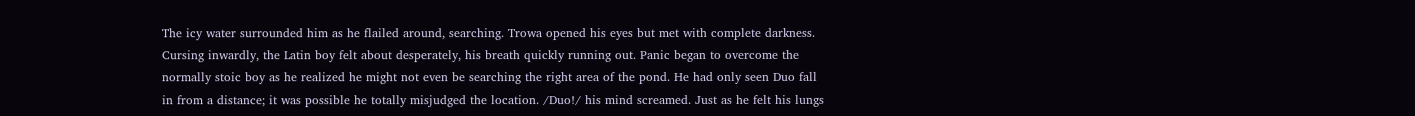The icy water surrounded him as he flailed around, searching. Trowa opened his eyes but met with complete darkness. Cursing inwardly, the Latin boy felt about desperately, his breath quickly running out. Panic began to overcome the normally stoic boy as he realized he might not even be searching the right area of the pond. He had only seen Duo fall in from a distance; it was possible he totally misjudged the location. /Duo!/ his mind screamed. Just as he felt his lungs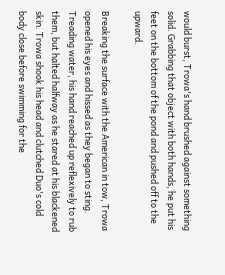would burst, Trowa's hand brushed against something solid. Grabbing that object with both hands, he put his feet on the bottom of the pond and pushed off to the upward.

Breaking the surface with the American in tow, Trowa opened his eyes and hissed as they began to sting. Treading water, his hand reached up reflexively to rub them, but halted halfway as he stared at his blackened skin. Trowa shook his head and clutched Duo's cold body close before swimming for the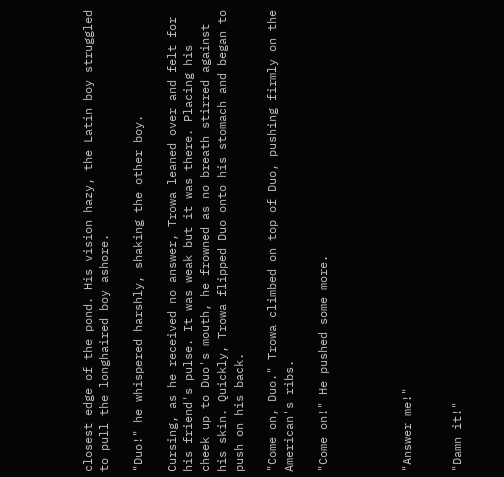closest edge of the pond. His vision hazy, the Latin boy struggled to pull the longhaired boy ashore.

"Duo!" he whispered harshly, shaking the other boy.

Cursing, as he received no answer, Trowa leaned over and felt for his friend's pulse. It was weak but it was there. Placing his cheek up to Duo's mouth, he frowned as no breath stirred against his skin. Quickly, Trowa flipped Duo onto his stomach and began to push on his back.

"Come on, Duo." Trowa climbed on top of Duo, pushing firmly on the American's ribs.

"Come on!" He pushed some more.




"Answer me!"


"Damn it!"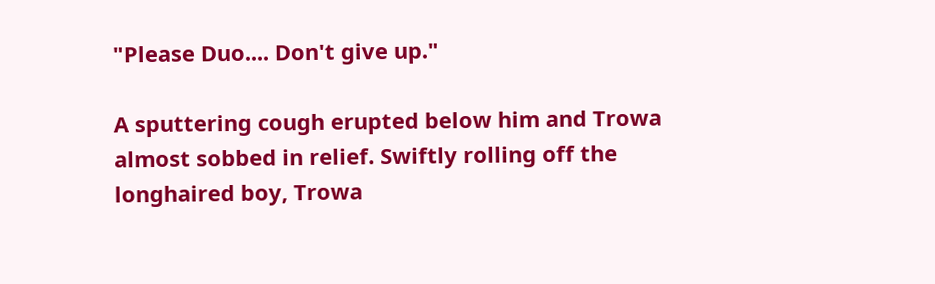"Please Duo.... Don't give up."

A sputtering cough erupted below him and Trowa almost sobbed in relief. Swiftly rolling off the longhaired boy, Trowa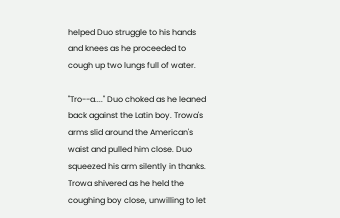helped Duo struggle to his hands and knees as he proceeded to cough up two lungs full of water.

"Tro--a...." Duo choked as he leaned back against the Latin boy. Trowa's arms slid around the American's waist and pulled him close. Duo squeezed his arm silently in thanks. Trowa shivered as he held the coughing boy close, unwilling to let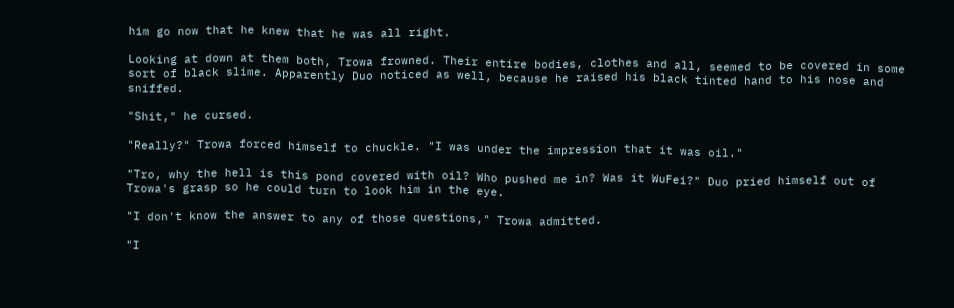him go now that he knew that he was all right.

Looking at down at them both, Trowa frowned. Their entire bodies, clothes and all, seemed to be covered in some sort of black slime. Apparently Duo noticed as well, because he raised his black tinted hand to his nose and sniffed.

"Shit," he cursed.

"Really?" Trowa forced himself to chuckle. "I was under the impression that it was oil."

"Tro, why the hell is this pond covered with oil? Who pushed me in? Was it WuFei?" Duo pried himself out of Trowa's grasp so he could turn to look him in the eye.

"I don't know the answer to any of those questions," Trowa admitted.

"I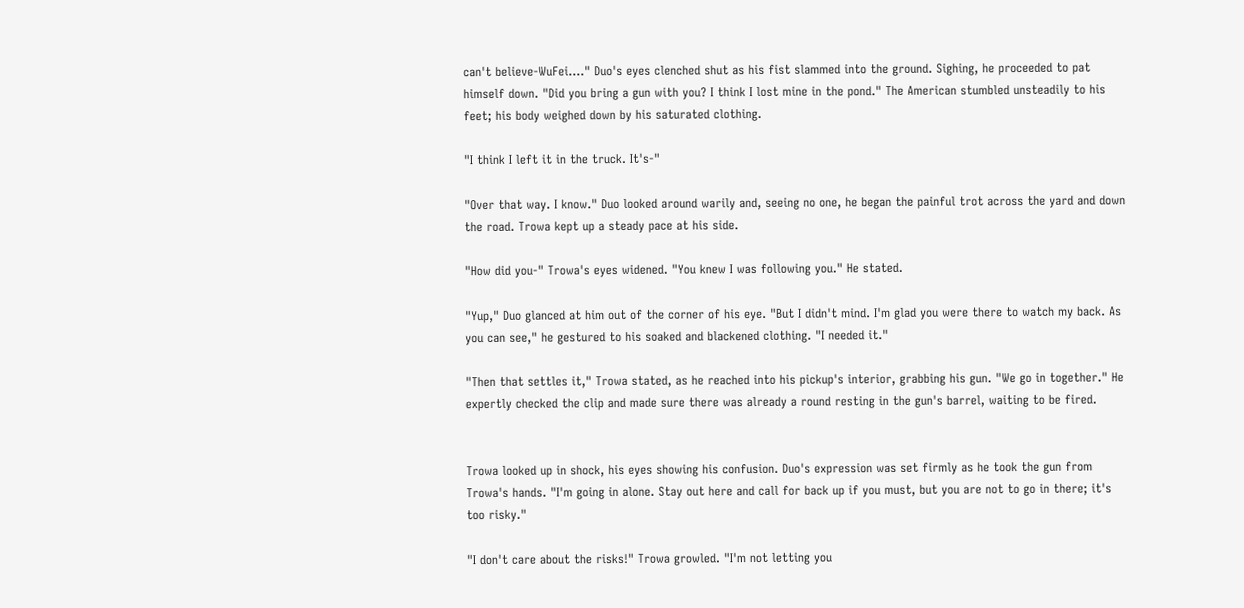can't believe-WuFei...." Duo's eyes clenched shut as his fist slammed into the ground. Sighing, he proceeded to pat himself down. "Did you bring a gun with you? I think I lost mine in the pond." The American stumbled unsteadily to his feet; his body weighed down by his saturated clothing.

"I think I left it in the truck. It's-"

"Over that way. I know." Duo looked around warily and, seeing no one, he began the painful trot across the yard and down the road. Trowa kept up a steady pace at his side.

"How did you-" Trowa's eyes widened. "You knew I was following you." He stated.

"Yup," Duo glanced at him out of the corner of his eye. "But I didn't mind. I'm glad you were there to watch my back. As you can see," he gestured to his soaked and blackened clothing. "I needed it."

"Then that settles it," Trowa stated, as he reached into his pickup's interior, grabbing his gun. "We go in together." He expertly checked the clip and made sure there was already a round resting in the gun's barrel, waiting to be fired.


Trowa looked up in shock, his eyes showing his confusion. Duo's expression was set firmly as he took the gun from Trowa's hands. "I'm going in alone. Stay out here and call for back up if you must, but you are not to go in there; it's too risky."

"I don't care about the risks!" Trowa growled. "I'm not letting you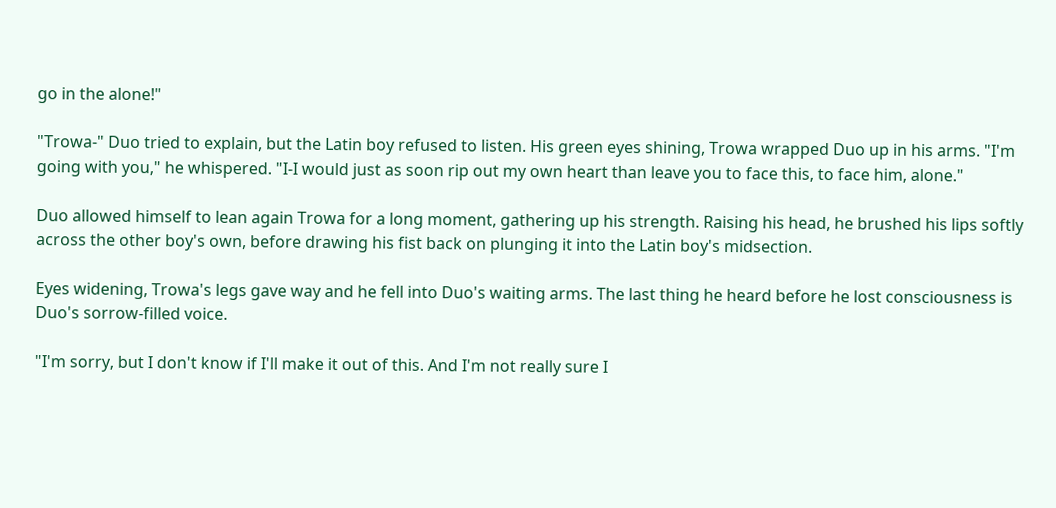go in the alone!"

"Trowa-" Duo tried to explain, but the Latin boy refused to listen. His green eyes shining, Trowa wrapped Duo up in his arms. "I'm going with you," he whispered. "I-I would just as soon rip out my own heart than leave you to face this, to face him, alone."

Duo allowed himself to lean again Trowa for a long moment, gathering up his strength. Raising his head, he brushed his lips softly across the other boy's own, before drawing his fist back on plunging it into the Latin boy's midsection.

Eyes widening, Trowa's legs gave way and he fell into Duo's waiting arms. The last thing he heard before he lost consciousness is Duo's sorrow-filled voice.

"I'm sorry, but I don't know if I'll make it out of this. And I'm not really sure I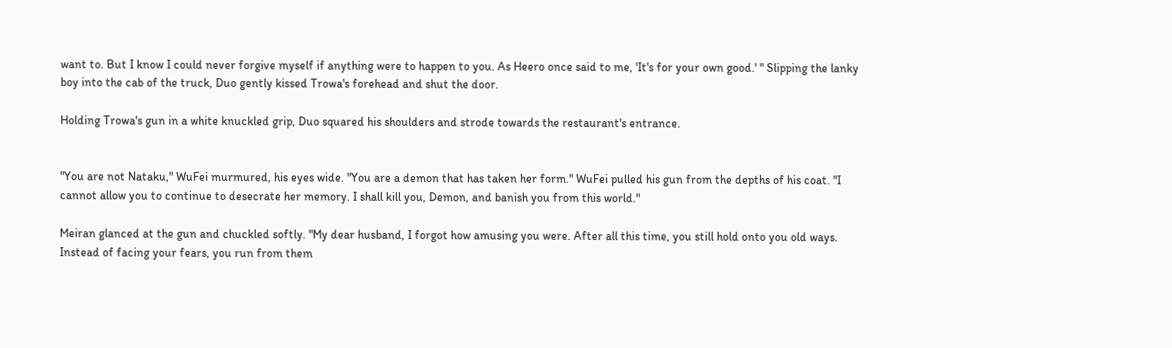want to. But I know I could never forgive myself if anything were to happen to you. As Heero once said to me, 'It's for your own good.' " Slipping the lanky boy into the cab of the truck, Duo gently kissed Trowa's forehead and shut the door.

Holding Trowa's gun in a white knuckled grip, Duo squared his shoulders and strode towards the restaurant's entrance.


"You are not Nataku," WuFei murmured, his eyes wide. "You are a demon that has taken her form." WuFei pulled his gun from the depths of his coat. "I cannot allow you to continue to desecrate her memory. I shall kill you, Demon, and banish you from this world."

Meiran glanced at the gun and chuckled softly. "My dear husband, I forgot how amusing you were. After all this time, you still hold onto you old ways. Instead of facing your fears, you run from them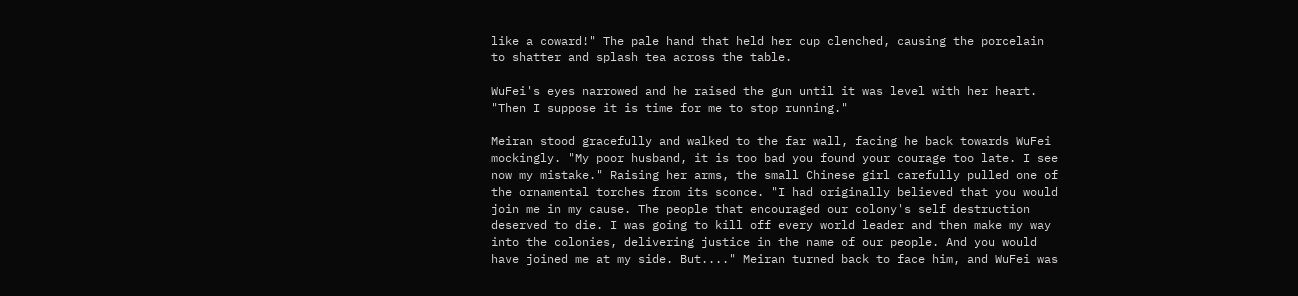like a coward!" The pale hand that held her cup clenched, causing the porcelain to shatter and splash tea across the table.

WuFei's eyes narrowed and he raised the gun until it was level with her heart. "Then I suppose it is time for me to stop running."

Meiran stood gracefully and walked to the far wall, facing he back towards WuFei mockingly. "My poor husband, it is too bad you found your courage too late. I see now my mistake." Raising her arms, the small Chinese girl carefully pulled one of the ornamental torches from its sconce. "I had originally believed that you would join me in my cause. The people that encouraged our colony's self destruction deserved to die. I was going to kill off every world leader and then make my way into the colonies, delivering justice in the name of our people. And you would have joined me at my side. But...." Meiran turned back to face him, and WuFei was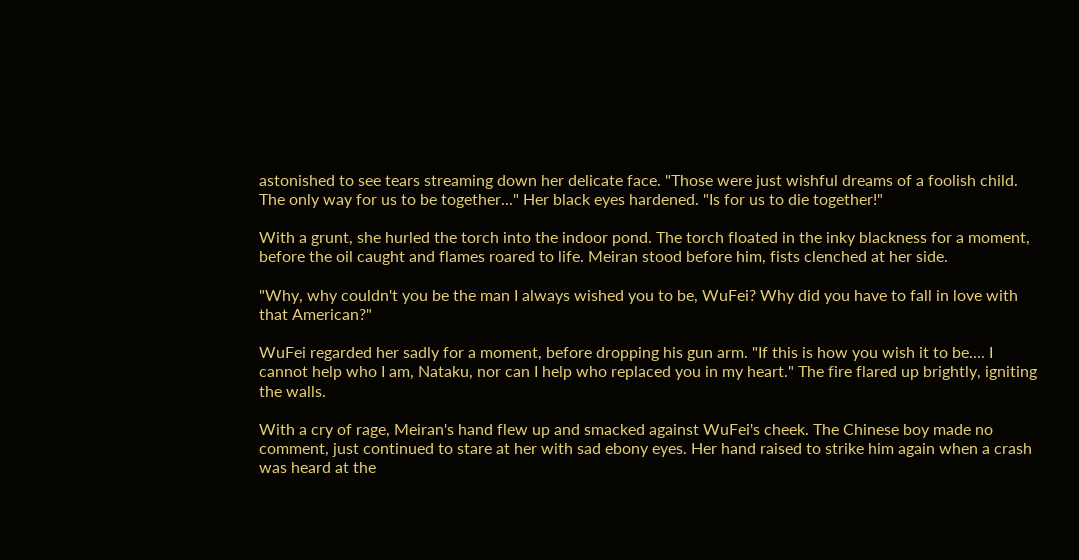astonished to see tears streaming down her delicate face. "Those were just wishful dreams of a foolish child. The only way for us to be together..." Her black eyes hardened. "Is for us to die together!"

With a grunt, she hurled the torch into the indoor pond. The torch floated in the inky blackness for a moment, before the oil caught and flames roared to life. Meiran stood before him, fists clenched at her side.

"Why, why couldn't you be the man I always wished you to be, WuFei? Why did you have to fall in love with that American?"

WuFei regarded her sadly for a moment, before dropping his gun arm. "If this is how you wish it to be.... I cannot help who I am, Nataku, nor can I help who replaced you in my heart." The fire flared up brightly, igniting the walls.

With a cry of rage, Meiran's hand flew up and smacked against WuFei's cheek. The Chinese boy made no comment, just continued to stare at her with sad ebony eyes. Her hand raised to strike him again when a crash was heard at the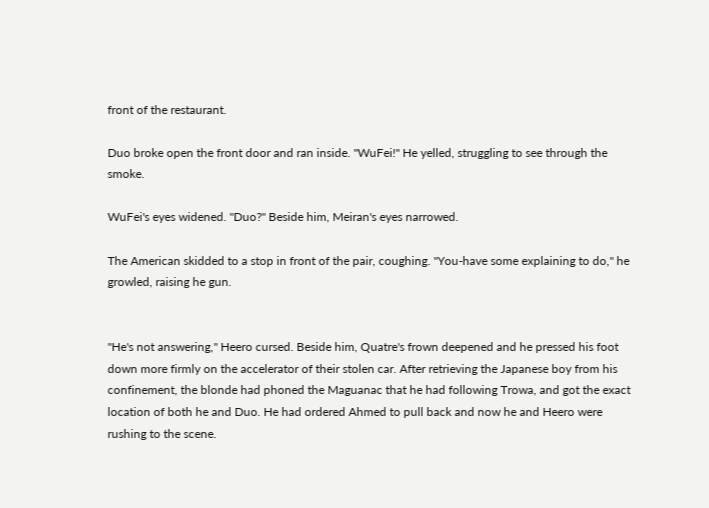front of the restaurant.

Duo broke open the front door and ran inside. "WuFei!" He yelled, struggling to see through the smoke.

WuFei's eyes widened. "Duo?" Beside him, Meiran's eyes narrowed.

The American skidded to a stop in front of the pair, coughing. "You-have some explaining to do," he growled, raising he gun.


"He's not answering," Heero cursed. Beside him, Quatre's frown deepened and he pressed his foot down more firmly on the accelerator of their stolen car. After retrieving the Japanese boy from his confinement, the blonde had phoned the Maguanac that he had following Trowa, and got the exact location of both he and Duo. He had ordered Ahmed to pull back and now he and Heero were rushing to the scene.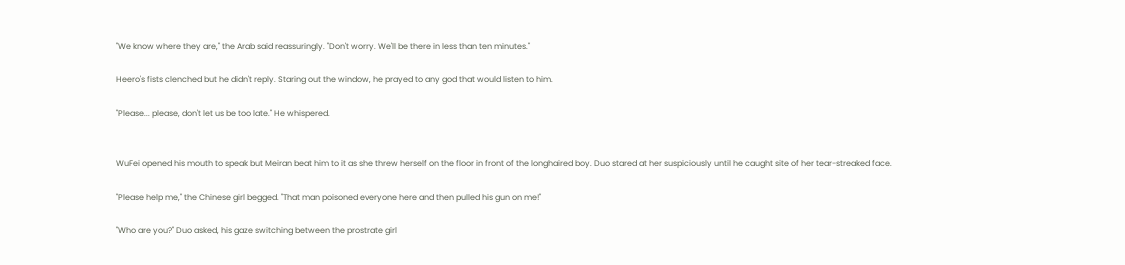"We know where they are," the Arab said reassuringly. "Don't worry. We'll be there in less than ten minutes."

Heero's fists clenched but he didn't reply. Staring out the window, he prayed to any god that would listen to him.

"Please... please, don't let us be too late." He whispered.


WuFei opened his mouth to speak but Meiran beat him to it as she threw herself on the floor in front of the longhaired boy. Duo stared at her suspiciously until he caught site of her tear-streaked face.

"Please help me," the Chinese girl begged. "That man poisoned everyone here and then pulled his gun on me!"

"Who are you?" Duo asked, his gaze switching between the prostrate girl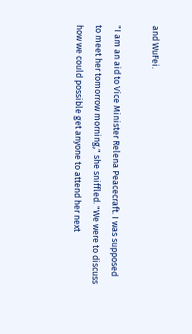and WuFei.

"I am an aid to Vice Minister Relena Peacecraft. I was supposed to meet her tomorrow morning," she sniffled. "We were to discuss how we could possible get anyone to attend her next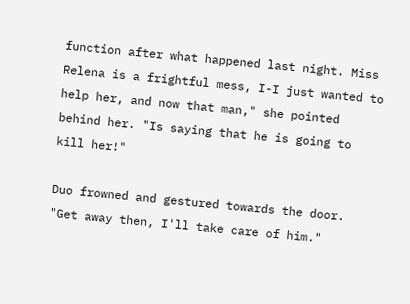function after what happened last night. Miss Relena is a frightful mess, I-I just wanted to help her, and now that man," she pointed behind her. "Is saying that he is going to kill her!"

Duo frowned and gestured towards the door. "Get away then, I'll take care of him."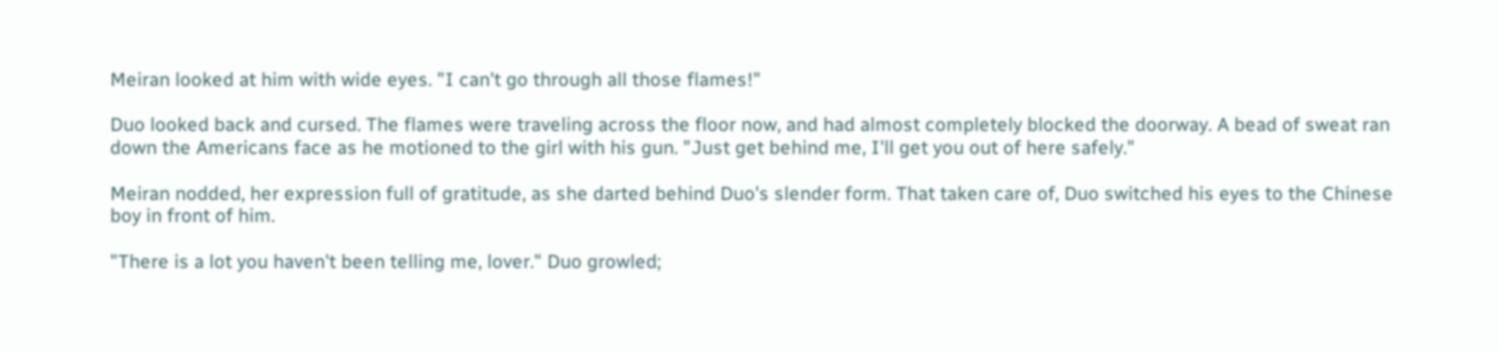Meiran looked at him with wide eyes. "I can't go through all those flames!"

Duo looked back and cursed. The flames were traveling across the floor now, and had almost completely blocked the doorway. A bead of sweat ran down the Americans face as he motioned to the girl with his gun. "Just get behind me, I'll get you out of here safely."

Meiran nodded, her expression full of gratitude, as she darted behind Duo's slender form. That taken care of, Duo switched his eyes to the Chinese boy in front of him.

"There is a lot you haven't been telling me, lover." Duo growled;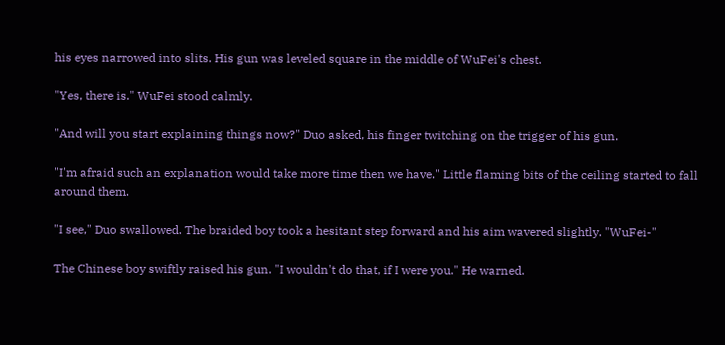his eyes narrowed into slits. His gun was leveled square in the middle of WuFei's chest.

"Yes, there is." WuFei stood calmly.

"And will you start explaining things now?" Duo asked, his finger twitching on the trigger of his gun.

"I'm afraid such an explanation would take more time then we have." Little flaming bits of the ceiling started to fall around them.

"I see," Duo swallowed. The braided boy took a hesitant step forward and his aim wavered slightly. "WuFei-"

The Chinese boy swiftly raised his gun. "I wouldn't do that, if I were you." He warned.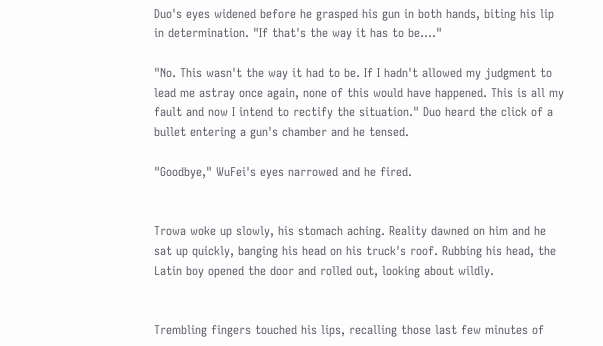Duo's eyes widened before he grasped his gun in both hands, biting his lip in determination. "If that's the way it has to be...."

"No. This wasn't the way it had to be. If I hadn't allowed my judgment to lead me astray once again, none of this would have happened. This is all my fault and now I intend to rectify the situation." Duo heard the click of a bullet entering a gun's chamber and he tensed.

"Goodbye," WuFei's eyes narrowed and he fired.


Trowa woke up slowly, his stomach aching. Reality dawned on him and he sat up quickly, banging his head on his truck's roof. Rubbing his head, the Latin boy opened the door and rolled out, looking about wildly.


Trembling fingers touched his lips, recalling those last few minutes of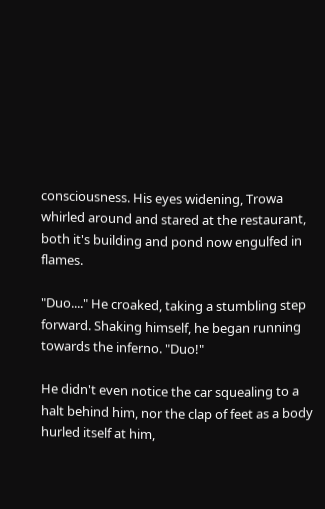consciousness. His eyes widening, Trowa whirled around and stared at the restaurant, both it's building and pond now engulfed in flames.

"Duo...." He croaked, taking a stumbling step forward. Shaking himself, he began running towards the inferno. "Duo!"

He didn't even notice the car squealing to a halt behind him, nor the clap of feet as a body hurled itself at him,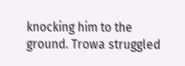knocking him to the ground. Trowa struggled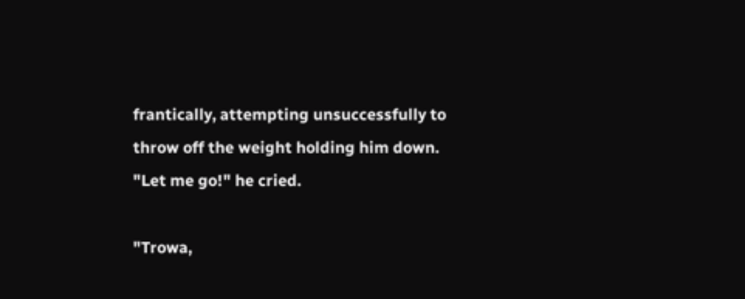frantically, attempting unsuccessfully to throw off the weight holding him down. "Let me go!" he cried.

"Trowa,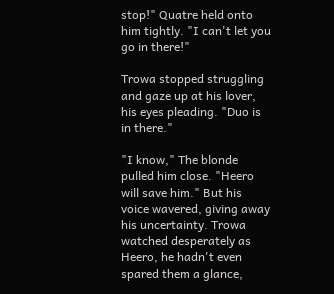stop!" Quatre held onto him tightly. "I can't let you go in there!"

Trowa stopped struggling and gaze up at his lover, his eyes pleading. "Duo is in there."

"I know," The blonde pulled him close. "Heero will save him." But his voice wavered, giving away his uncertainty. Trowa watched desperately as Heero, he hadn't even spared them a glance,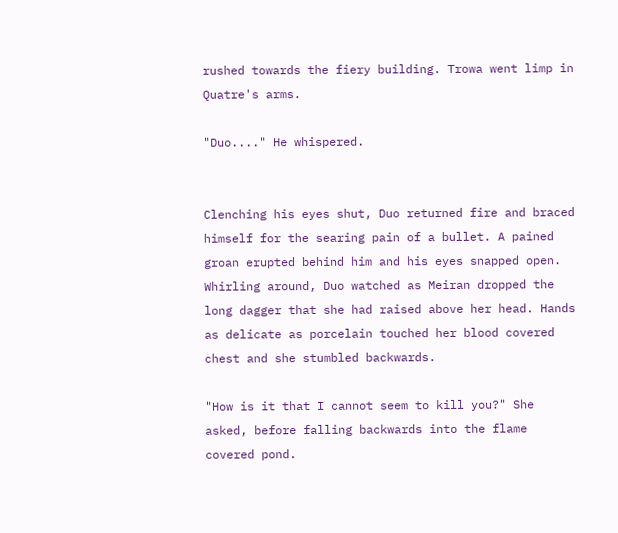rushed towards the fiery building. Trowa went limp in Quatre's arms.

"Duo...." He whispered.


Clenching his eyes shut, Duo returned fire and braced himself for the searing pain of a bullet. A pained groan erupted behind him and his eyes snapped open. Whirling around, Duo watched as Meiran dropped the long dagger that she had raised above her head. Hands as delicate as porcelain touched her blood covered chest and she stumbled backwards.

"How is it that I cannot seem to kill you?" She asked, before falling backwards into the flame covered pond.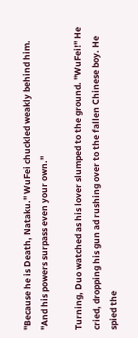"Because he is Death, Nataku." WuFei chuckled weakly behind him. "And his powers surpass even your own."

Turning, Duo watched as his lover slumped to the ground. "WuFei!" He cried, dropping his gun ad rushing over to the fallen Chinese boy. He spied the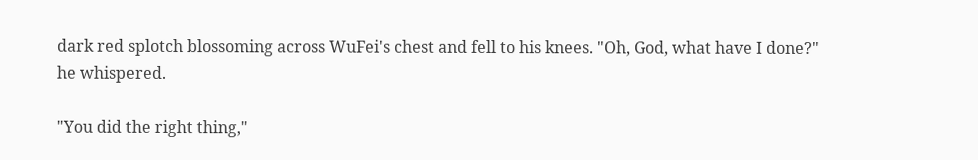dark red splotch blossoming across WuFei's chest and fell to his knees. "Oh, God, what have I done?" he whispered.

"You did the right thing,"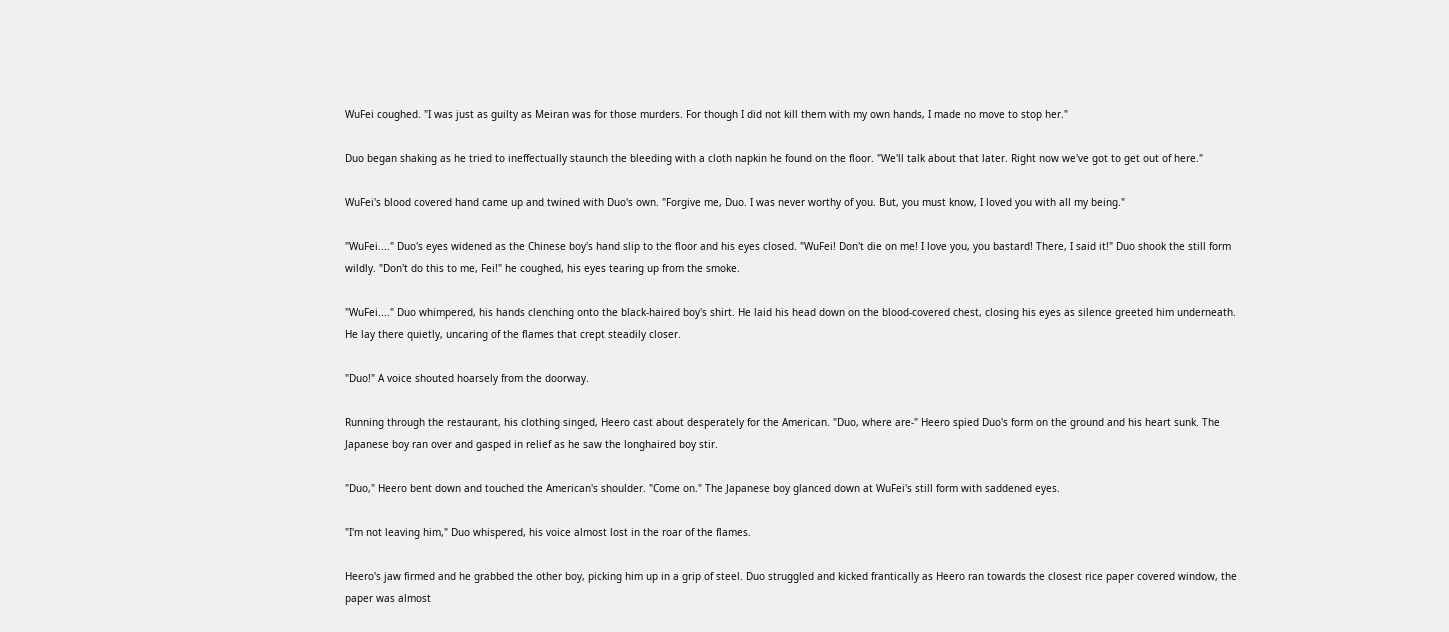WuFei coughed. "I was just as guilty as Meiran was for those murders. For though I did not kill them with my own hands, I made no move to stop her."

Duo began shaking as he tried to ineffectually staunch the bleeding with a cloth napkin he found on the floor. "We'll talk about that later. Right now we've got to get out of here."

WuFei's blood covered hand came up and twined with Duo's own. "Forgive me, Duo. I was never worthy of you. But, you must know, I loved you with all my being."

"WuFei...." Duo's eyes widened as the Chinese boy's hand slip to the floor and his eyes closed. "WuFei! Don't die on me! I love you, you bastard! There, I said it!" Duo shook the still form wildly. "Don't do this to me, Fei!" he coughed, his eyes tearing up from the smoke.

"WuFei...." Duo whimpered, his hands clenching onto the black-haired boy's shirt. He laid his head down on the blood-covered chest, closing his eyes as silence greeted him underneath. He lay there quietly, uncaring of the flames that crept steadily closer.

"Duo!" A voice shouted hoarsely from the doorway.

Running through the restaurant, his clothing singed, Heero cast about desperately for the American. "Duo, where are-" Heero spied Duo's form on the ground and his heart sunk. The Japanese boy ran over and gasped in relief as he saw the longhaired boy stir.

"Duo," Heero bent down and touched the American's shoulder. "Come on." The Japanese boy glanced down at WuFei's still form with saddened eyes.

"I'm not leaving him," Duo whispered, his voice almost lost in the roar of the flames.

Heero's jaw firmed and he grabbed the other boy, picking him up in a grip of steel. Duo struggled and kicked frantically as Heero ran towards the closest rice paper covered window, the paper was almost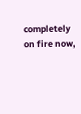completely on fire now,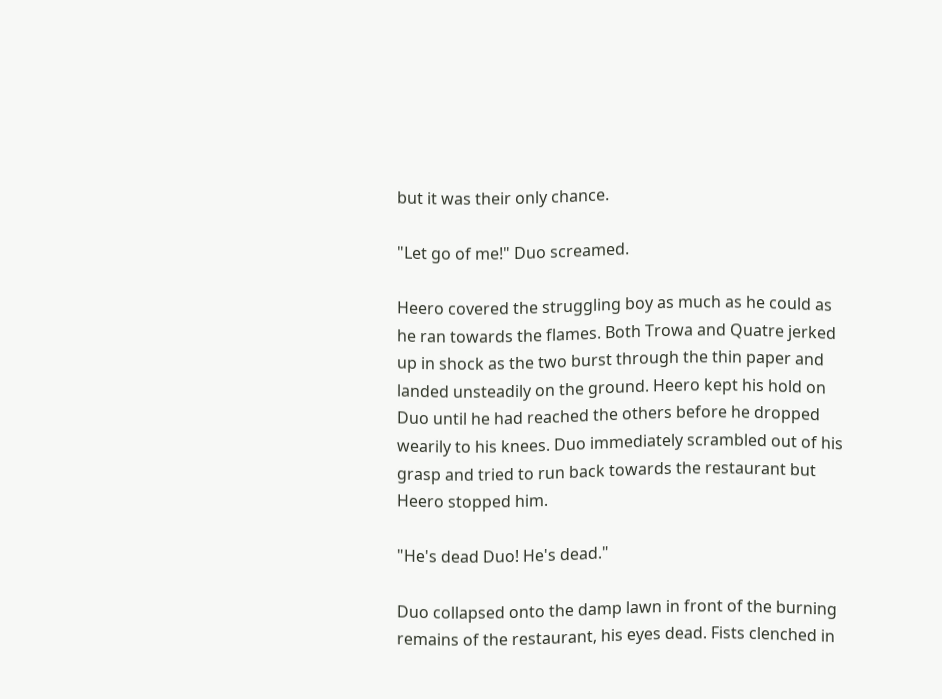but it was their only chance.

"Let go of me!" Duo screamed.

Heero covered the struggling boy as much as he could as he ran towards the flames. Both Trowa and Quatre jerked up in shock as the two burst through the thin paper and landed unsteadily on the ground. Heero kept his hold on Duo until he had reached the others before he dropped wearily to his knees. Duo immediately scrambled out of his grasp and tried to run back towards the restaurant but Heero stopped him.

"He's dead Duo! He's dead."

Duo collapsed onto the damp lawn in front of the burning remains of the restaurant, his eyes dead. Fists clenched in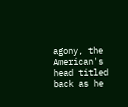agony, the American's head titled back as he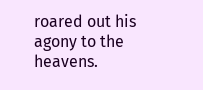roared out his agony to the heavens.